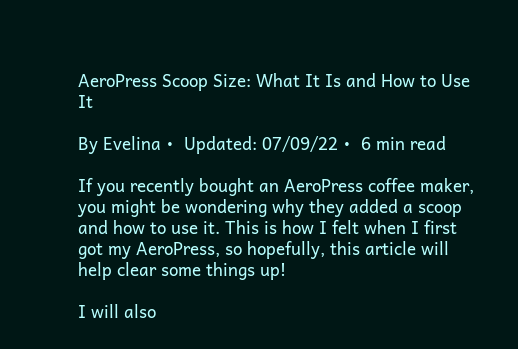AeroPress Scoop Size: What It Is and How to Use It

By Evelina •  Updated: 07/09/22 •  6 min read

If you recently bought an AeroPress coffee maker, you might be wondering why they added a scoop and how to use it. This is how I felt when I first got my AeroPress, so hopefully, this article will help clear some things up!

I will also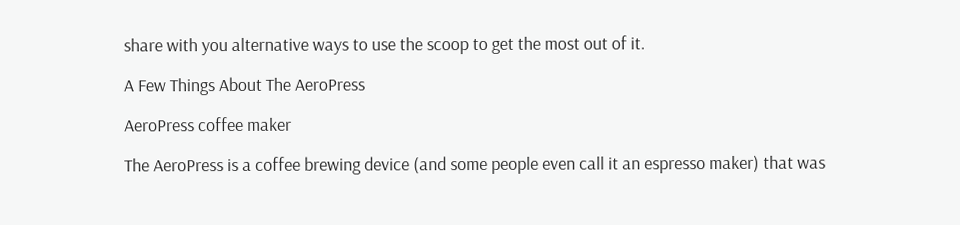share with you alternative ways to use the scoop to get the most out of it.

A Few Things About The AeroPress

AeroPress coffee maker

The AeroPress is a coffee brewing device (and some people even call it an espresso maker) that was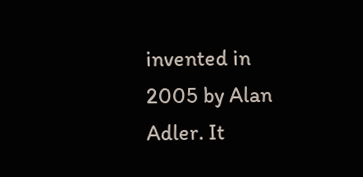invented in 2005 by Alan Adler. It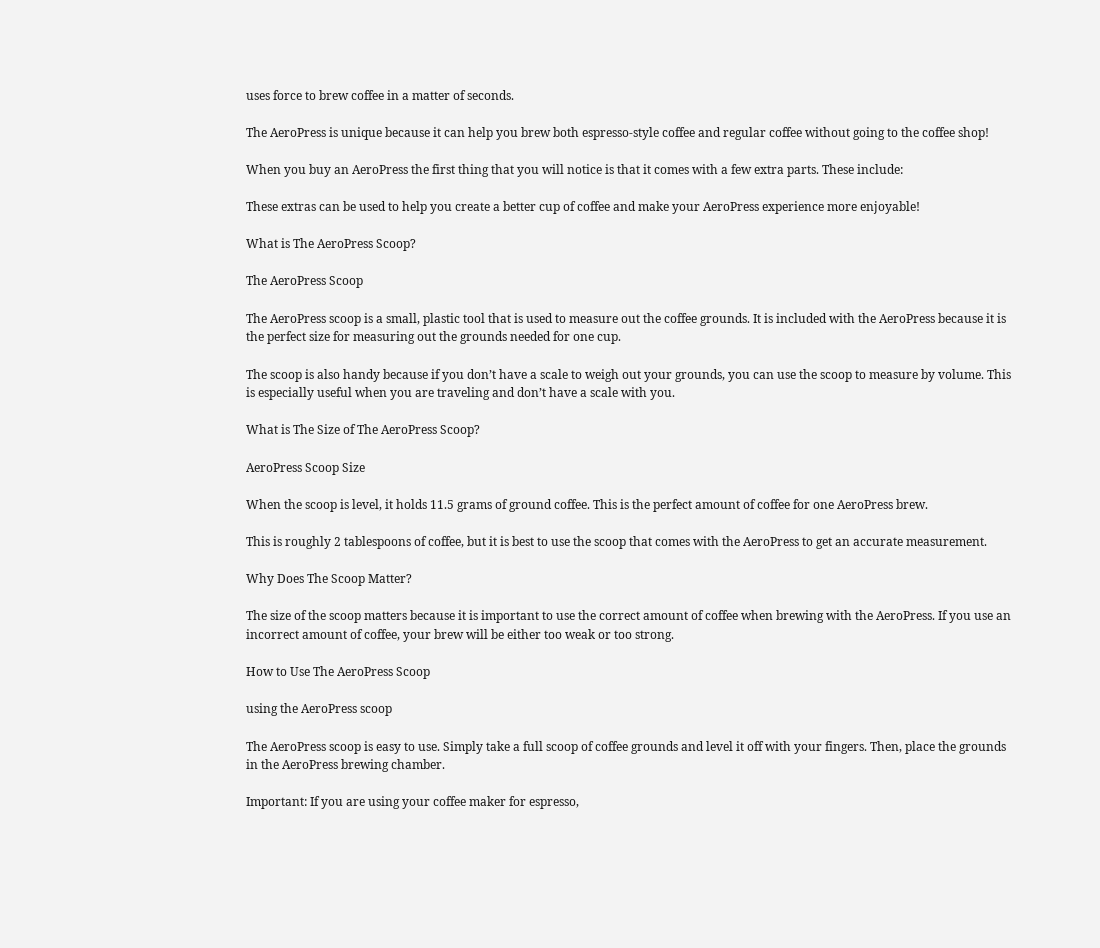uses force to brew coffee in a matter of seconds.

The AeroPress is unique because it can help you brew both espresso-style coffee and regular coffee without going to the coffee shop!

When you buy an AeroPress the first thing that you will notice is that it comes with a few extra parts. These include:

These extras can be used to help you create a better cup of coffee and make your AeroPress experience more enjoyable!

What is The AeroPress Scoop?

The AeroPress Scoop

The AeroPress scoop is a small, plastic tool that is used to measure out the coffee grounds. It is included with the AeroPress because it is the perfect size for measuring out the grounds needed for one cup.

The scoop is also handy because if you don’t have a scale to weigh out your grounds, you can use the scoop to measure by volume. This is especially useful when you are traveling and don’t have a scale with you.

What is The Size of The AeroPress Scoop?

AeroPress Scoop Size

When the scoop is level, it holds 11.5 grams of ground coffee. This is the perfect amount of coffee for one AeroPress brew.

This is roughly 2 tablespoons of coffee, but it is best to use the scoop that comes with the AeroPress to get an accurate measurement.

Why Does The Scoop Matter?

The size of the scoop matters because it is important to use the correct amount of coffee when brewing with the AeroPress. If you use an incorrect amount of coffee, your brew will be either too weak or too strong.

How to Use The AeroPress Scoop

using the AeroPress scoop

The AeroPress scoop is easy to use. Simply take a full scoop of coffee grounds and level it off with your fingers. Then, place the grounds in the AeroPress brewing chamber.

Important: If you are using your coffee maker for espresso,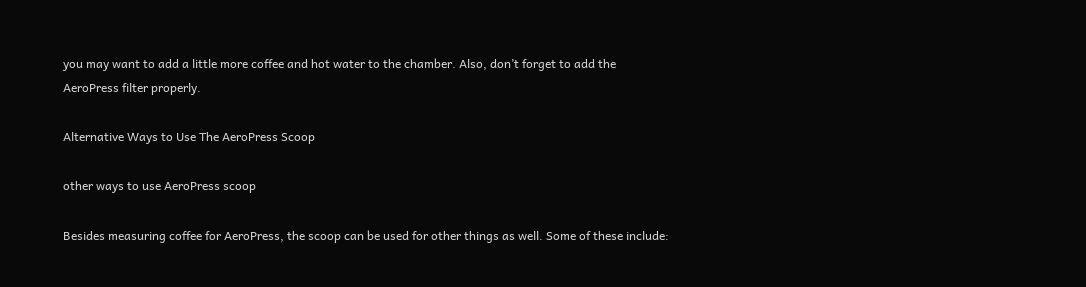you may want to add a little more coffee and hot water to the chamber. Also, don’t forget to add the AeroPress filter properly.

Alternative Ways to Use The AeroPress Scoop

other ways to use AeroPress scoop

Besides measuring coffee for AeroPress, the scoop can be used for other things as well. Some of these include: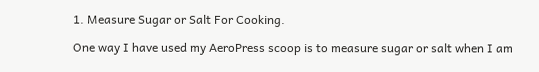1. Measure Sugar or Salt For Cooking.

One way I have used my AeroPress scoop is to measure sugar or salt when I am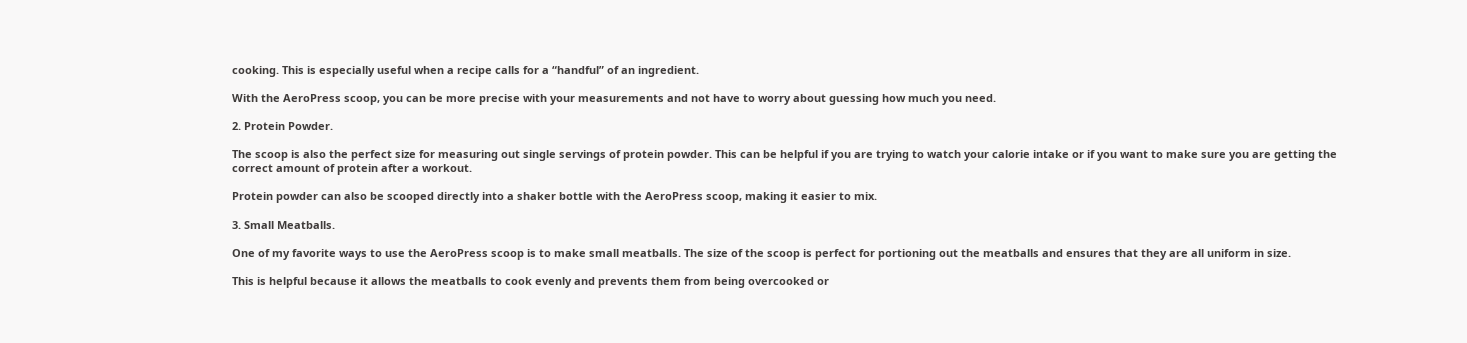cooking. This is especially useful when a recipe calls for a “handful” of an ingredient.

With the AeroPress scoop, you can be more precise with your measurements and not have to worry about guessing how much you need.

2. Protein Powder.

The scoop is also the perfect size for measuring out single servings of protein powder. This can be helpful if you are trying to watch your calorie intake or if you want to make sure you are getting the correct amount of protein after a workout.

Protein powder can also be scooped directly into a shaker bottle with the AeroPress scoop, making it easier to mix.

3. Small Meatballs.

One of my favorite ways to use the AeroPress scoop is to make small meatballs. The size of the scoop is perfect for portioning out the meatballs and ensures that they are all uniform in size.

This is helpful because it allows the meatballs to cook evenly and prevents them from being overcooked or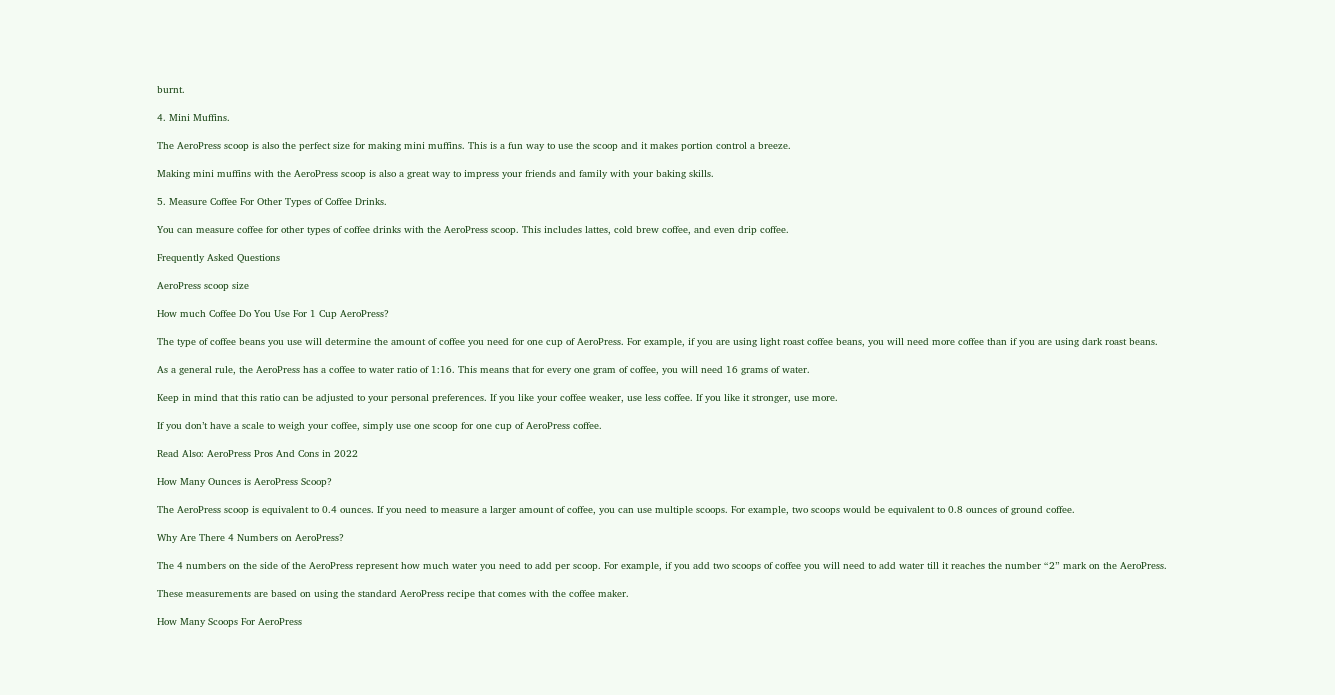burnt.

4. Mini Muffins.

The AeroPress scoop is also the perfect size for making mini muffins. This is a fun way to use the scoop and it makes portion control a breeze.

Making mini muffins with the AeroPress scoop is also a great way to impress your friends and family with your baking skills.

5. Measure Coffee For Other Types of Coffee Drinks.

You can measure coffee for other types of coffee drinks with the AeroPress scoop. This includes lattes, cold brew coffee, and even drip coffee.

Frequently Asked Questions

AeroPress scoop size

How much Coffee Do You Use For 1 Cup AeroPress?

The type of coffee beans you use will determine the amount of coffee you need for one cup of AeroPress. For example, if you are using light roast coffee beans, you will need more coffee than if you are using dark roast beans.

As a general rule, the AeroPress has a coffee to water ratio of 1:16. This means that for every one gram of coffee, you will need 16 grams of water.

Keep in mind that this ratio can be adjusted to your personal preferences. If you like your coffee weaker, use less coffee. If you like it stronger, use more.

If you don’t have a scale to weigh your coffee, simply use one scoop for one cup of AeroPress coffee.

Read Also: AeroPress Pros And Cons in 2022

How Many Ounces is AeroPress Scoop?

The AeroPress scoop is equivalent to 0.4 ounces. If you need to measure a larger amount of coffee, you can use multiple scoops. For example, two scoops would be equivalent to 0.8 ounces of ground coffee.

Why Are There 4 Numbers on AeroPress?

The 4 numbers on the side of the AeroPress represent how much water you need to add per scoop. For example, if you add two scoops of coffee you will need to add water till it reaches the number “2” mark on the AeroPress.

These measurements are based on using the standard AeroPress recipe that comes with the coffee maker.

How Many Scoops For AeroPress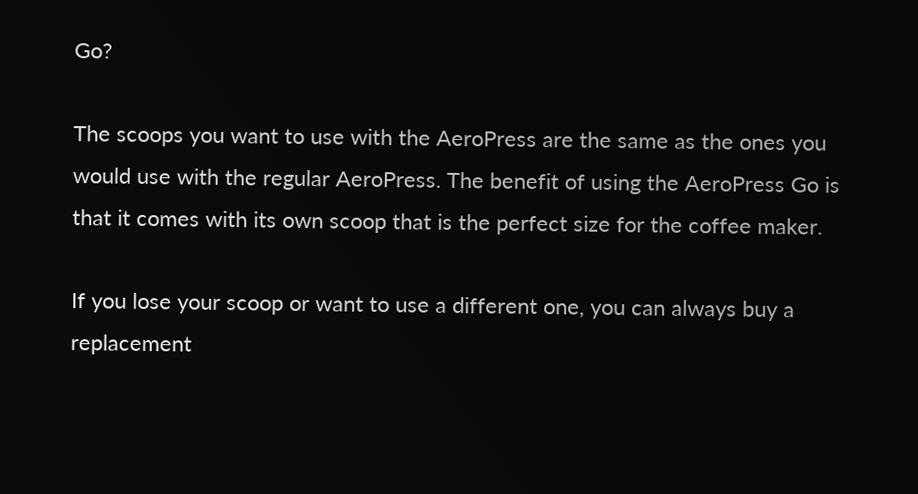Go?

The scoops you want to use with the AeroPress are the same as the ones you would use with the regular AeroPress. The benefit of using the AeroPress Go is that it comes with its own scoop that is the perfect size for the coffee maker.

If you lose your scoop or want to use a different one, you can always buy a replacement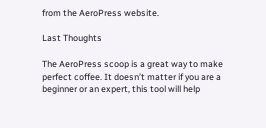from the AeroPress website.

Last Thoughts

The AeroPress scoop is a great way to make perfect coffee. It doesn’t matter if you are a beginner or an expert, this tool will help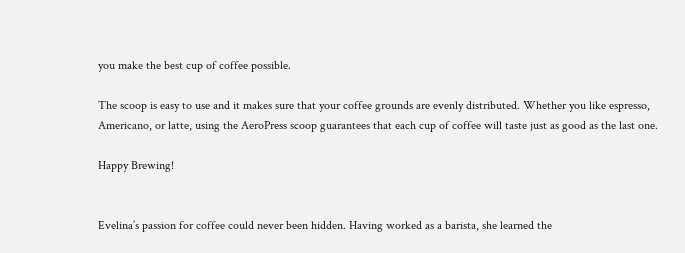you make the best cup of coffee possible.

The scoop is easy to use and it makes sure that your coffee grounds are evenly distributed. Whether you like espresso, Americano, or latte, using the AeroPress scoop guarantees that each cup of coffee will taste just as good as the last one.

Happy Brewing!


Evelina’s passion for coffee could never been hidden. Having worked as a barista, she learned the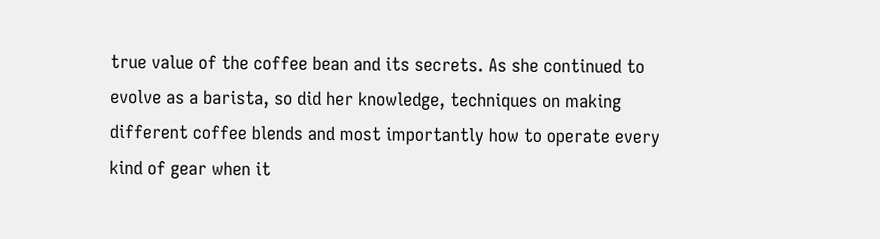true value of the coffee bean and its secrets. As she continued to evolve as a barista, so did her knowledge, techniques on making different coffee blends and most importantly how to operate every kind of gear when it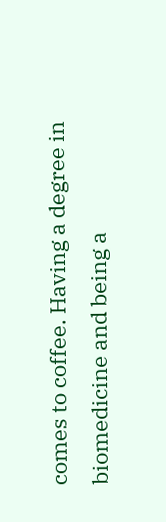comes to coffee. Having a degree in biomedicine and being a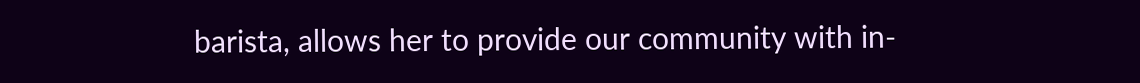barista, allows her to provide our community with in-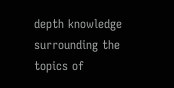depth knowledge surrounding the topics of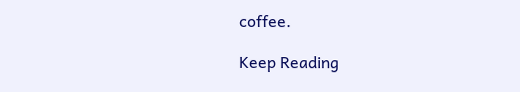coffee.

Keep Reading